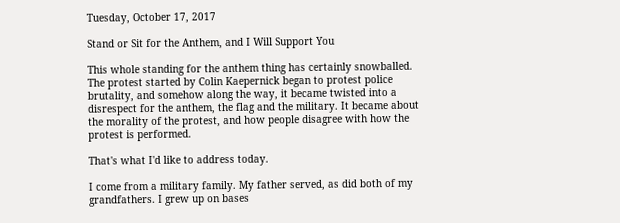Tuesday, October 17, 2017

Stand or Sit for the Anthem, and I Will Support You

This whole standing for the anthem thing has certainly snowballed. The protest started by Colin Kaepernick began to protest police brutality, and somehow along the way, it became twisted into a disrespect for the anthem, the flag and the military. It became about the morality of the protest, and how people disagree with how the protest is performed.

That's what I'd like to address today.

I come from a military family. My father served, as did both of my grandfathers. I grew up on bases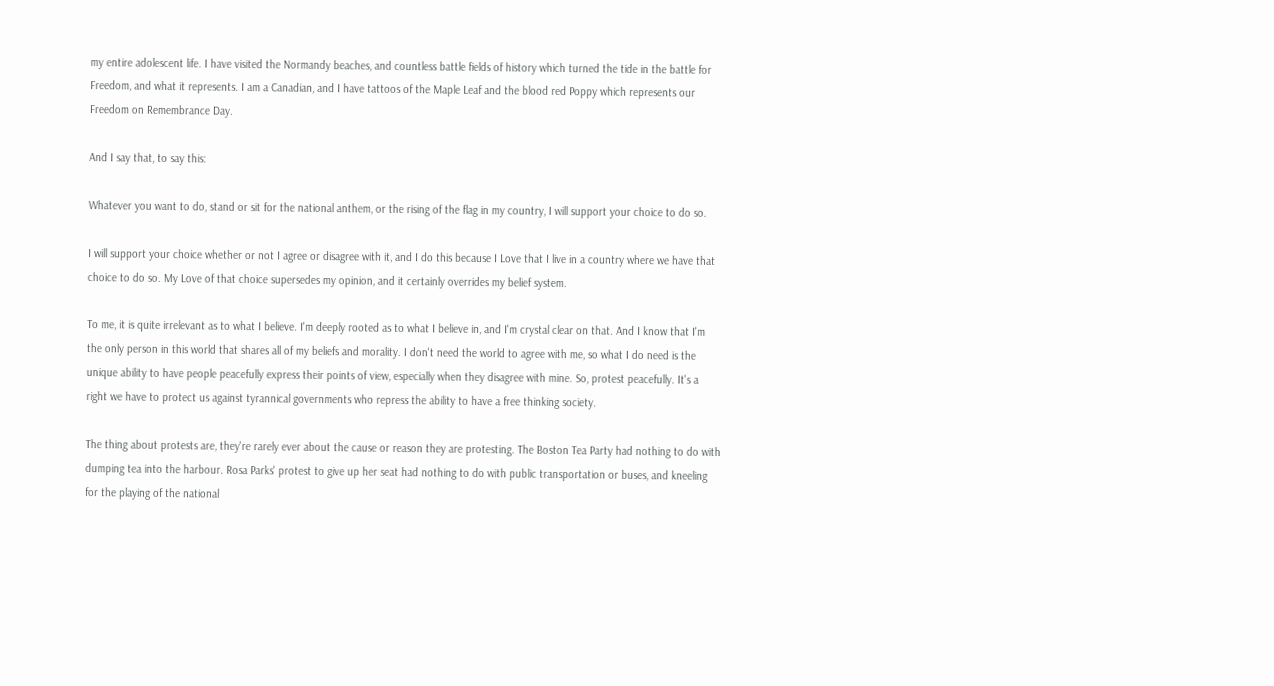my entire adolescent life. I have visited the Normandy beaches, and countless battle fields of history which turned the tide in the battle for Freedom, and what it represents. I am a Canadian, and I have tattoos of the Maple Leaf and the blood red Poppy which represents our Freedom on Remembrance Day.

And I say that, to say this:

Whatever you want to do, stand or sit for the national anthem, or the rising of the flag in my country, I will support your choice to do so.

I will support your choice whether or not I agree or disagree with it, and I do this because I Love that I live in a country where we have that choice to do so. My Love of that choice supersedes my opinion, and it certainly overrides my belief system.

To me, it is quite irrelevant as to what I believe. I'm deeply rooted as to what I believe in, and I'm crystal clear on that. And I know that I'm the only person in this world that shares all of my beliefs and morality. I don't need the world to agree with me, so what I do need is the unique ability to have people peacefully express their points of view, especially when they disagree with mine. So, protest peacefully. It's a right we have to protect us against tyrannical governments who repress the ability to have a free thinking society.

The thing about protests are, they're rarely ever about the cause or reason they are protesting. The Boston Tea Party had nothing to do with dumping tea into the harbour. Rosa Parks' protest to give up her seat had nothing to do with public transportation or buses, and kneeling for the playing of the national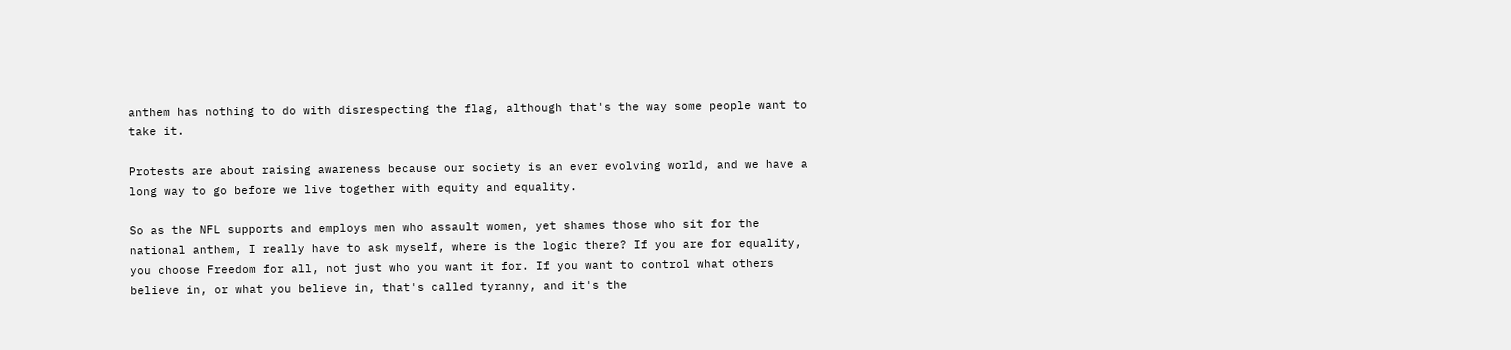anthem has nothing to do with disrespecting the flag, although that's the way some people want to take it.

Protests are about raising awareness because our society is an ever evolving world, and we have a long way to go before we live together with equity and equality.

So as the NFL supports and employs men who assault women, yet shames those who sit for the national anthem, I really have to ask myself, where is the logic there? If you are for equality, you choose Freedom for all, not just who you want it for. If you want to control what others believe in, or what you believe in, that's called tyranny, and it's the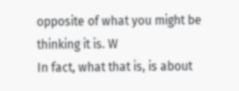opposite of what you might be thinking it is. W
In fact, what that is, is about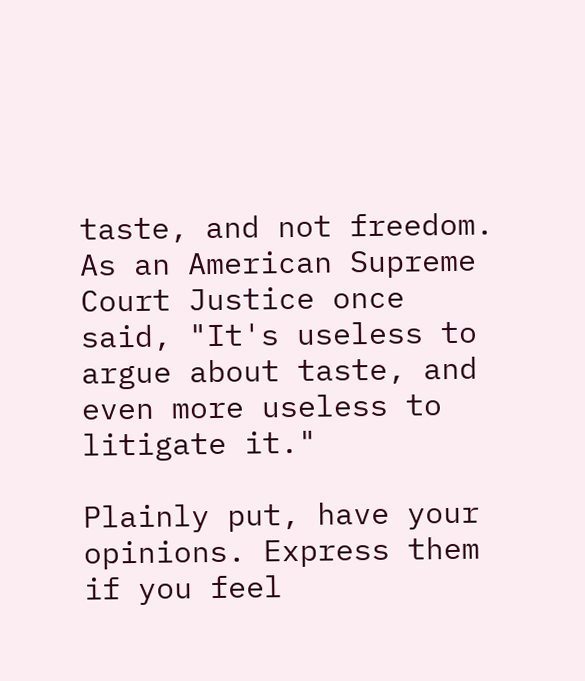taste, and not freedom. As an American Supreme Court Justice once said, "It's useless to argue about taste, and even more useless to litigate it."

Plainly put, have your opinions. Express them if you feel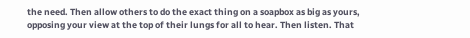the need. Then allow others to do the exact thing on a soapbox as big as yours, opposing your view at the top of their lungs for all to hear. Then listen. That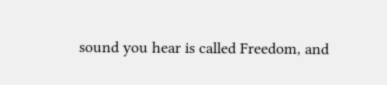sound you hear is called Freedom, and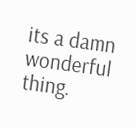its a damn wonderful thing.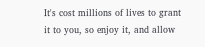It's cost millions of lives to grant it to you, so enjoy it, and allow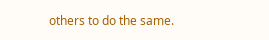others to do the same.